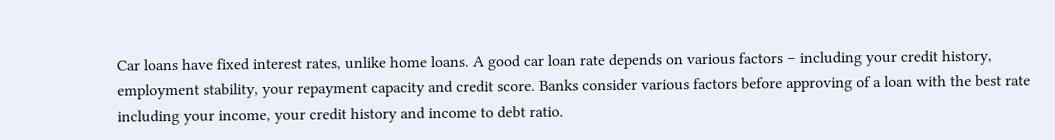Car loans have fixed interest rates, unlike home loans. A good car loan rate depends on various factors – including your credit history, employment stability, your repayment capacity and credit score. Banks consider various factors before approving of a loan with the best rate including your income, your credit history and income to debt ratio.